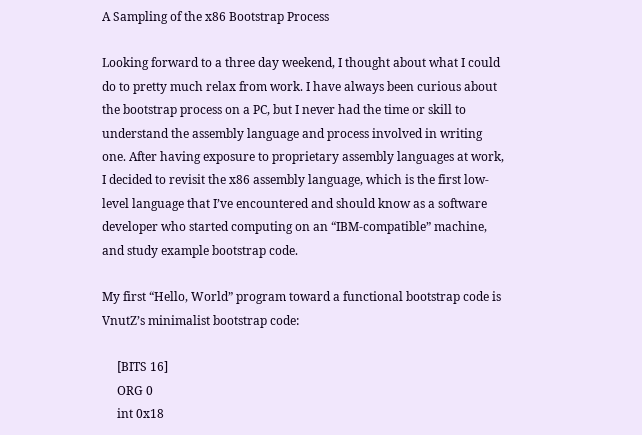A Sampling of the x86 Bootstrap Process

Looking forward to a three day weekend, I thought about what I could do to pretty much relax from work. I have always been curious about the bootstrap process on a PC, but I never had the time or skill to understand the assembly language and process involved in writing one. After having exposure to proprietary assembly languages at work, I decided to revisit the x86 assembly language, which is the first low-level language that I’ve encountered and should know as a software developer who started computing on an “IBM-compatible” machine, and study example bootstrap code.

My first “Hello, World” program toward a functional bootstrap code is VnutZ’s minimalist bootstrap code:

     [BITS 16]
     ORG 0
     int 0x18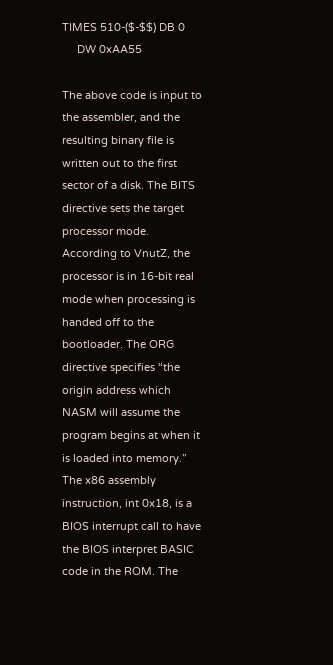TIMES 510-($-$$) DB 0
     DW 0xAA55

The above code is input to the assembler, and the resulting binary file is written out to the first sector of a disk. The BITS directive sets the target processor mode. According to VnutZ, the processor is in 16-bit real mode when processing is handed off to the bootloader. The ORG directive specifies “the origin address which NASM will assume the program begins at when it is loaded into memory.” The x86 assembly instruction, int 0x18, is a BIOS interrupt call to have the BIOS interpret BASIC code in the ROM. The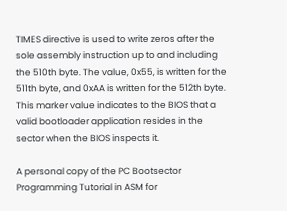TIMES directive is used to write zeros after the sole assembly instruction up to and including the 510th byte. The value, 0x55, is written for the 511th byte, and 0xAA is written for the 512th byte. This marker value indicates to the BIOS that a valid bootloader application resides in the sector when the BIOS inspects it.

A personal copy of the PC Bootsector Programming Tutorial in ASM for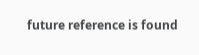future reference is found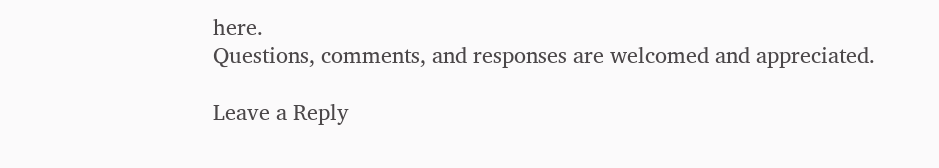here.
Questions, comments, and responses are welcomed and appreciated.

Leave a Reply